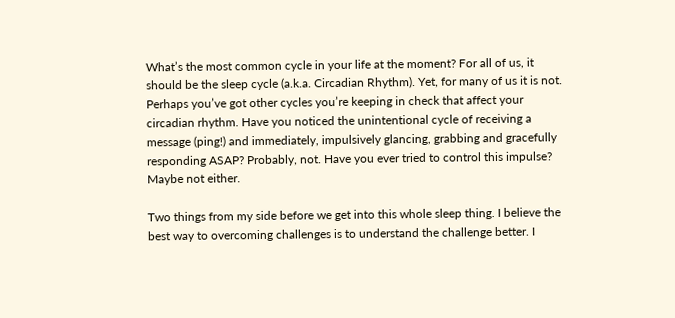What’s the most common cycle in your life at the moment? For all of us, it should be the sleep cycle (a.k.a. Circadian Rhythm). Yet, for many of us it is not. Perhaps you’ve got other cycles you’re keeping in check that affect your circadian rhythm. Have you noticed the unintentional cycle of receiving a message (ping!) and immediately, impulsively glancing, grabbing and gracefully responding ASAP? Probably, not. Have you ever tried to control this impulse? Maybe not either.

Two things from my side before we get into this whole sleep thing. I believe the best way to overcoming challenges is to understand the challenge better. I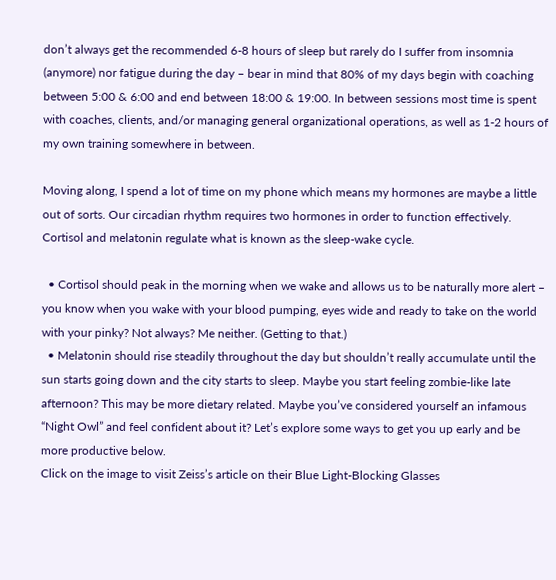don’t always get the recommended 6-8 hours of sleep but rarely do I suffer from insomnia (anymore) nor fatigue during the day – bear in mind that 80% of my days begin with coaching between 5:00 & 6:00 and end between 18:00 & 19:00. In between sessions most time is spent with coaches, clients, and/or managing general organizational operations, as well as 1-2 hours of my own training somewhere in between.

Moving along, I spend a lot of time on my phone which means my hormones are maybe a little out of sorts. Our circadian rhythm requires two hormones in order to function effectively. Cortisol and melatonin regulate what is known as the sleep-wake cycle.

  • Cortisol should peak in the morning when we wake and allows us to be naturally more alert – you know when you wake with your blood pumping, eyes wide and ready to take on the world with your pinky? Not always? Me neither. (Getting to that.)
  • Melatonin should rise steadily throughout the day but shouldn’t really accumulate until the sun starts going down and the city starts to sleep. Maybe you start feeling zombie-like late afternoon? This may be more dietary related. Maybe you’ve considered yourself an infamous “Night Owl” and feel confident about it? Let’s explore some ways to get you up early and be more productive below.
Click on the image to visit Zeiss’s article on their Blue Light-Blocking Glasses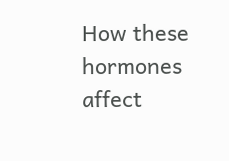How these hormones affect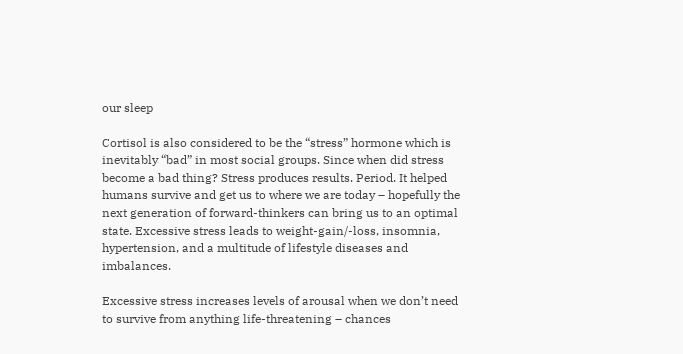our sleep

Cortisol is also considered to be the “stress” hormone which is inevitably “bad” in most social groups. Since when did stress become a bad thing? Stress produces results. Period. It helped humans survive and get us to where we are today – hopefully the next generation of forward-thinkers can bring us to an optimal state. Excessive stress leads to weight-gain/-loss, insomnia, hypertension, and a multitude of lifestyle diseases and imbalances.

Excessive stress increases levels of arousal when we don’t need to survive from anything life-threatening – chances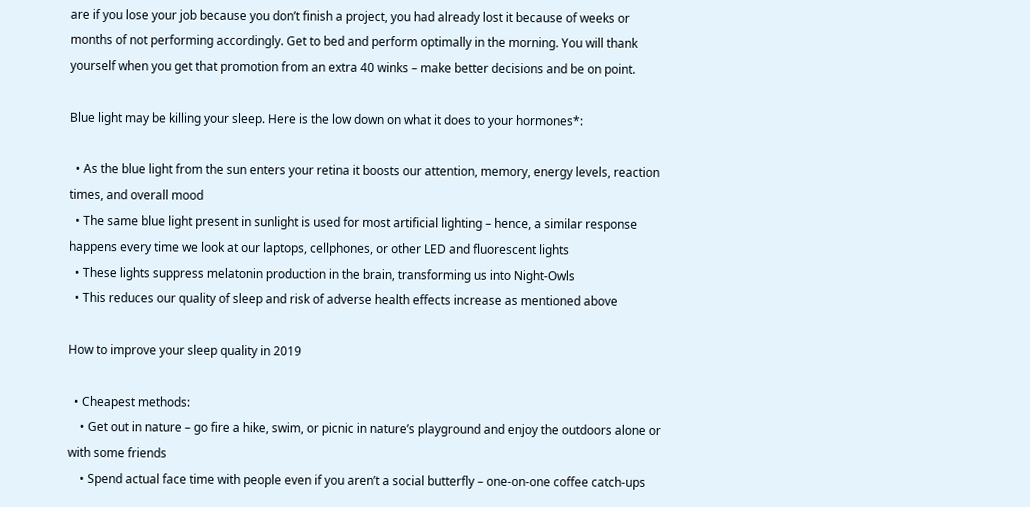are if you lose your job because you don’t finish a project, you had already lost it because of weeks or months of not performing accordingly. Get to bed and perform optimally in the morning. You will thank yourself when you get that promotion from an extra 40 winks – make better decisions and be on point.

Blue light may be killing your sleep. Here is the low down on what it does to your hormones*:

  • As the blue light from the sun enters your retina it boosts our attention, memory, energy levels, reaction times, and overall mood
  • The same blue light present in sunlight is used for most artificial lighting – hence, a similar response happens every time we look at our laptops, cellphones, or other LED and fluorescent lights
  • These lights suppress melatonin production in the brain, transforming us into Night-Owls
  • This reduces our quality of sleep and risk of adverse health effects increase as mentioned above

How to improve your sleep quality in 2019

  • Cheapest methods:
    • Get out in nature – go fire a hike, swim, or picnic in nature’s playground and enjoy the outdoors alone or with some friends
    • Spend actual face time with people even if you aren’t a social butterfly – one-on-one coffee catch-ups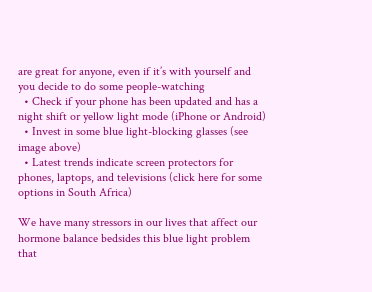are great for anyone, even if it’s with yourself and you decide to do some people-watching
  • Check if your phone has been updated and has a night shift or yellow light mode (iPhone or Android)
  • Invest in some blue light-blocking glasses (see image above)
  • Latest trends indicate screen protectors for phones, laptops, and televisions (click here for some options in South Africa)

We have many stressors in our lives that affect our hormone balance bedsides this blue light problem that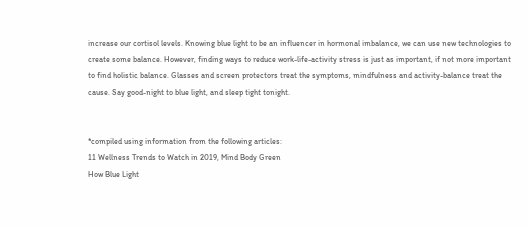increase our cortisol levels. Knowing blue light to be an influencer in hormonal imbalance, we can use new technologies to create some balance. However, finding ways to reduce work-life-activity stress is just as important, if not more important to find holistic balance. Glasses and screen protectors treat the symptoms, mindfulness and activity-balance treat the cause. Say good-night to blue light, and sleep tight tonight.


*compiled using information from the following articles:
11 Wellness Trends to Watch in 2019, Mind Body Green
How Blue Light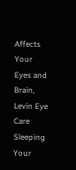Affects Your Eyes and Brain, Levin Eye Care
Sleeping Your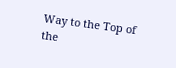Way to the Top of the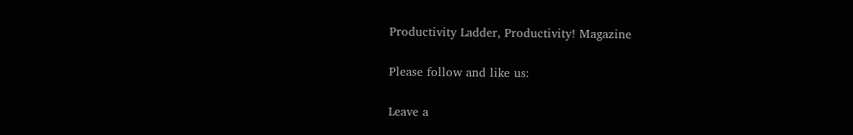Productivity Ladder, Productivity! Magazine

Please follow and like us:

Leave a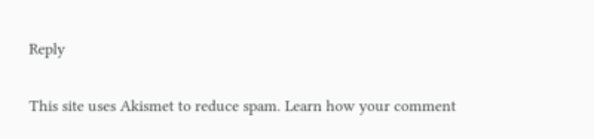Reply

This site uses Akismet to reduce spam. Learn how your comment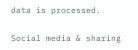data is processed.

Social media & sharing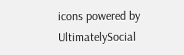icons powered by UltimatelySocial